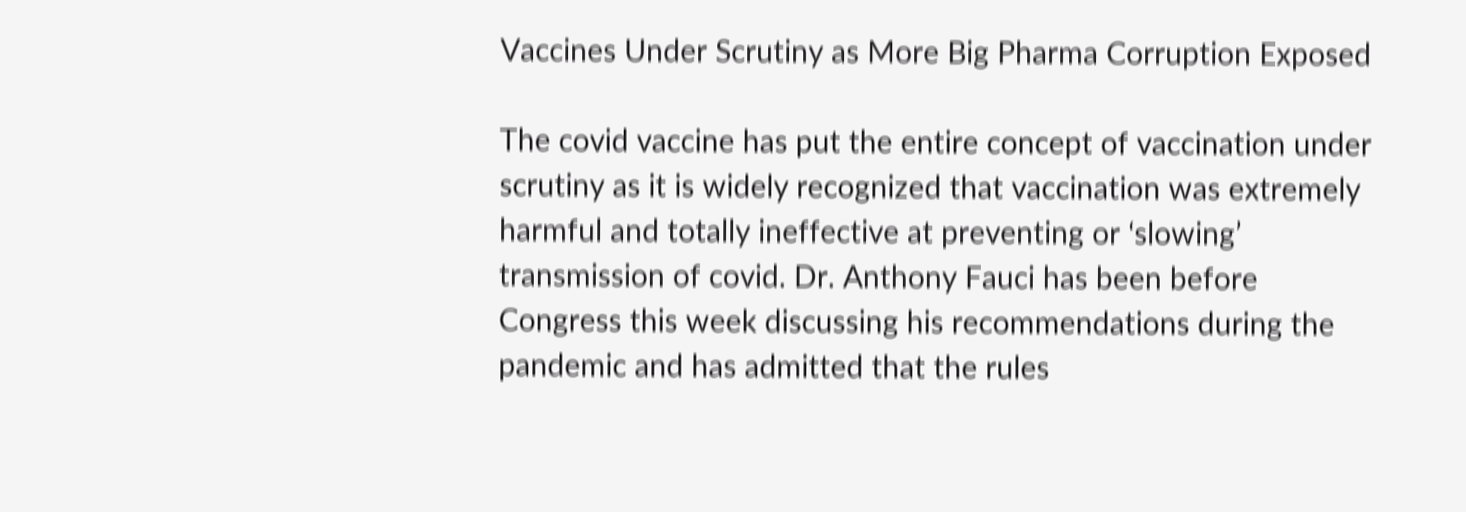Vaccines Under Scrutiny as More Big Pharma Corruption Exposed

The covid vaccine has put the entire concept of vaccination under scrutiny as it is widely recognized that vaccination was extremely harmful and totally ineffective at preventing or ‘slowing’ transmission of covid. Dr. Anthony Fauci has been before Congress this week discussing his recommendations during the pandemic and has admitted that the rules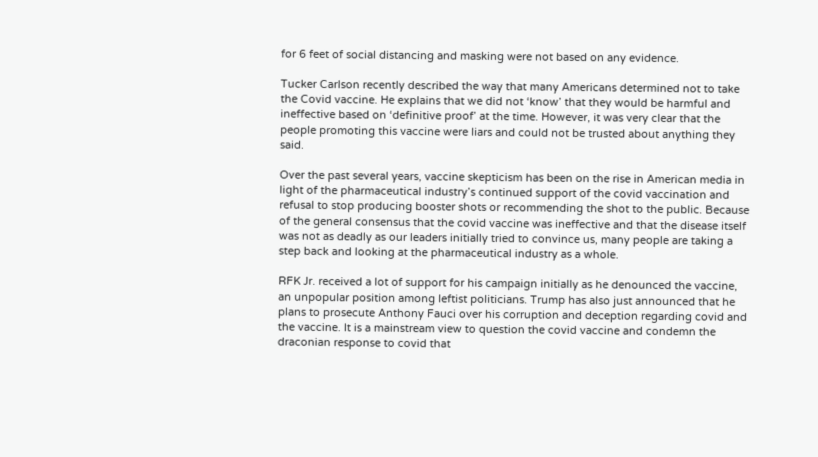for 6 feet of social distancing and masking were not based on any evidence.

Tucker Carlson recently described the way that many Americans determined not to take the Covid vaccine. He explains that we did not ‘know’ that they would be harmful and ineffective based on ‘definitive proof’ at the time. However, it was very clear that the people promoting this vaccine were liars and could not be trusted about anything they said.

Over the past several years, vaccine skepticism has been on the rise in American media in light of the pharmaceutical industry’s continued support of the covid vaccination and refusal to stop producing booster shots or recommending the shot to the public. Because of the general consensus that the covid vaccine was ineffective and that the disease itself was not as deadly as our leaders initially tried to convince us, many people are taking a step back and looking at the pharmaceutical industry as a whole.

RFK Jr. received a lot of support for his campaign initially as he denounced the vaccine, an unpopular position among leftist politicians. Trump has also just announced that he plans to prosecute Anthony Fauci over his corruption and deception regarding covid and the vaccine. It is a mainstream view to question the covid vaccine and condemn the draconian response to covid that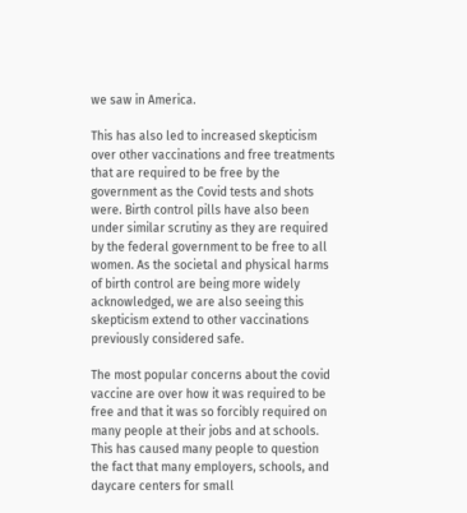we saw in America.

This has also led to increased skepticism over other vaccinations and free treatments that are required to be free by the government as the Covid tests and shots were. Birth control pills have also been under similar scrutiny as they are required by the federal government to be free to all women. As the societal and physical harms of birth control are being more widely acknowledged, we are also seeing this skepticism extend to other vaccinations previously considered safe.

The most popular concerns about the covid vaccine are over how it was required to be free and that it was so forcibly required on many people at their jobs and at schools. This has caused many people to question the fact that many employers, schools, and daycare centers for small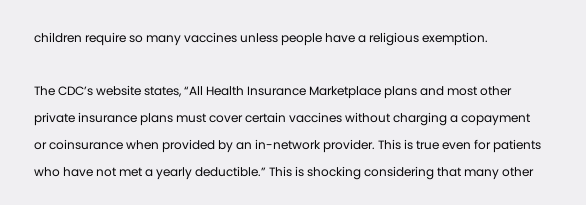children require so many vaccines unless people have a religious exemption.

The CDC’s website states, “All Health Insurance Marketplace plans and most other private insurance plans must cover certain vaccines without charging a copayment or coinsurance when provided by an in-network provider. This is true even for patients who have not met a yearly deductible.” This is shocking considering that many other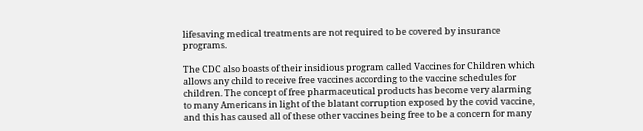lifesaving medical treatments are not required to be covered by insurance programs.

The CDC also boasts of their insidious program called Vaccines for Children which allows any child to receive free vaccines according to the vaccine schedules for children. The concept of free pharmaceutical products has become very alarming to many Americans in light of the blatant corruption exposed by the covid vaccine, and this has caused all of these other vaccines being free to be a concern for many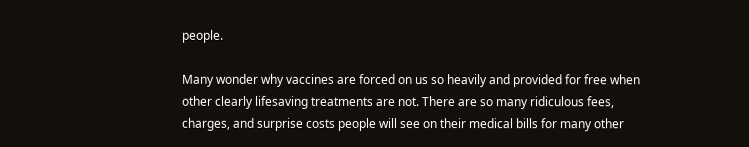people.

Many wonder why vaccines are forced on us so heavily and provided for free when other clearly lifesaving treatments are not. There are so many ridiculous fees, charges, and surprise costs people will see on their medical bills for many other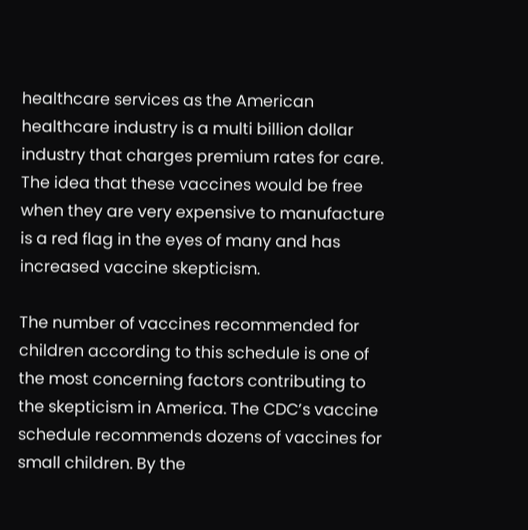healthcare services as the American healthcare industry is a multi billion dollar industry that charges premium rates for care. The idea that these vaccines would be free when they are very expensive to manufacture is a red flag in the eyes of many and has increased vaccine skepticism.

The number of vaccines recommended for children according to this schedule is one of the most concerning factors contributing to the skepticism in America. The CDC’s vaccine schedule recommends dozens of vaccines for small children. By the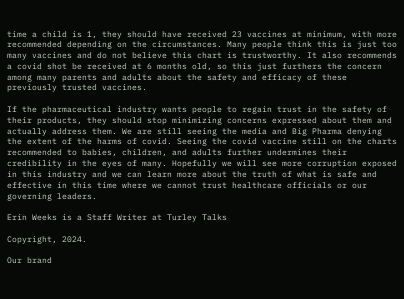time a child is 1, they should have received 23 vaccines at minimum, with more recommended depending on the circumstances. Many people think this is just too many vaccines and do not believe this chart is trustworthy. It also recommends a covid shot be received at 6 months old, so this just furthers the concern among many parents and adults about the safety and efficacy of these previously trusted vaccines.

If the pharmaceutical industry wants people to regain trust in the safety of their products, they should stop minimizing concerns expressed about them and actually address them. We are still seeing the media and Big Pharma denying the extent of the harms of covid. Seeing the covid vaccine still on the charts recommended to babies, children, and adults further undermines their credibility in the eyes of many. Hopefully we will see more corruption exposed in this industry and we can learn more about the truth of what is safe and effective in this time where we cannot trust healthcare officials or our governing leaders.

Erin Weeks is a Staff Writer at Turley Talks

Copyright, 2024.

Our brand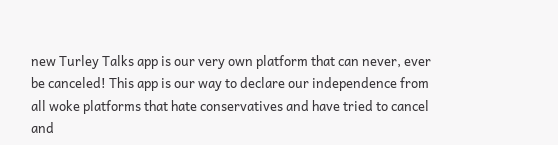new Turley Talks app is our very own platform that can never, ever be canceled! This app is our way to declare our independence from all woke platforms that hate conservatives and have tried to cancel and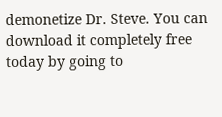demonetize Dr. Steve. You can download it completely free today by going to